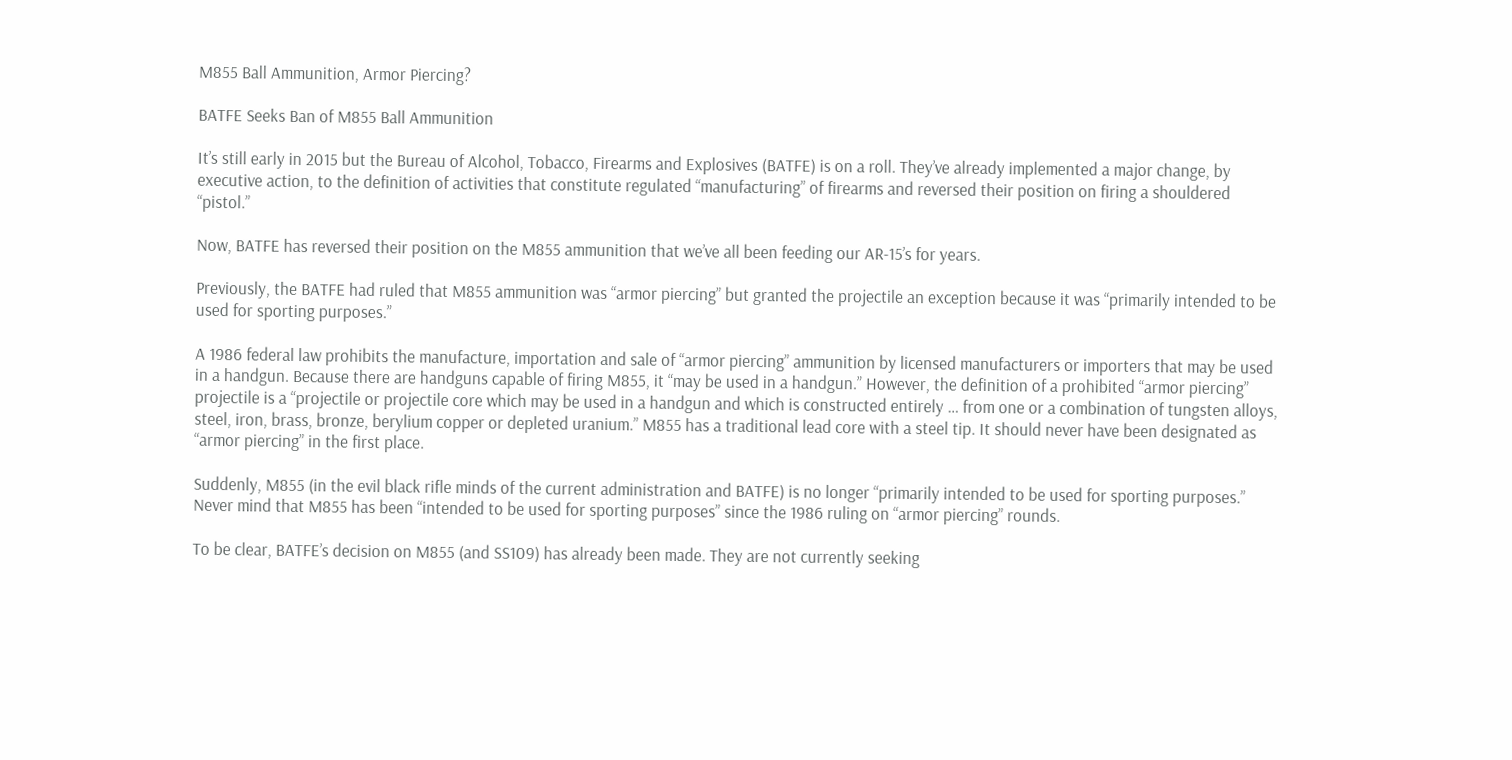M855 Ball Ammunition, Armor Piercing?

BATFE Seeks Ban of M855 Ball Ammunition

It’s still early in 2015 but the Bureau of Alcohol, Tobacco, Firearms and Explosives (BATFE) is on a roll. They’ve already implemented a major change, by executive action, to the definition of activities that constitute regulated “manufacturing” of firearms and reversed their position on firing a shouldered “pistol.”

Now, BATFE has reversed their position on the M855 ammunition that we’ve all been feeding our AR-15’s for years.

Previously, the BATFE had ruled that M855 ammunition was “armor piercing” but granted the projectile an exception because it was “primarily intended to be used for sporting purposes.”

A 1986 federal law prohibits the manufacture, importation and sale of “armor piercing” ammunition by licensed manufacturers or importers that may be used in a handgun. Because there are handguns capable of firing M855, it “may be used in a handgun.” However, the definition of a prohibited “armor piercing” projectile is a “projectile or projectile core which may be used in a handgun and which is constructed entirely … from one or a combination of tungsten alloys, steel, iron, brass, bronze, berylium copper or depleted uranium.” M855 has a traditional lead core with a steel tip. It should never have been designated as “armor piercing” in the first place.

Suddenly, M855 (in the evil black rifle minds of the current administration and BATFE) is no longer “primarily intended to be used for sporting purposes.” Never mind that M855 has been “intended to be used for sporting purposes” since the 1986 ruling on “armor piercing” rounds.

To be clear, BATFE’s decision on M855 (and SS109) has already been made. They are not currently seeking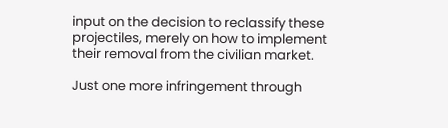input on the decision to reclassify these projectiles, merely on how to implement their removal from the civilian market.

Just one more infringement through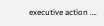executive action ….